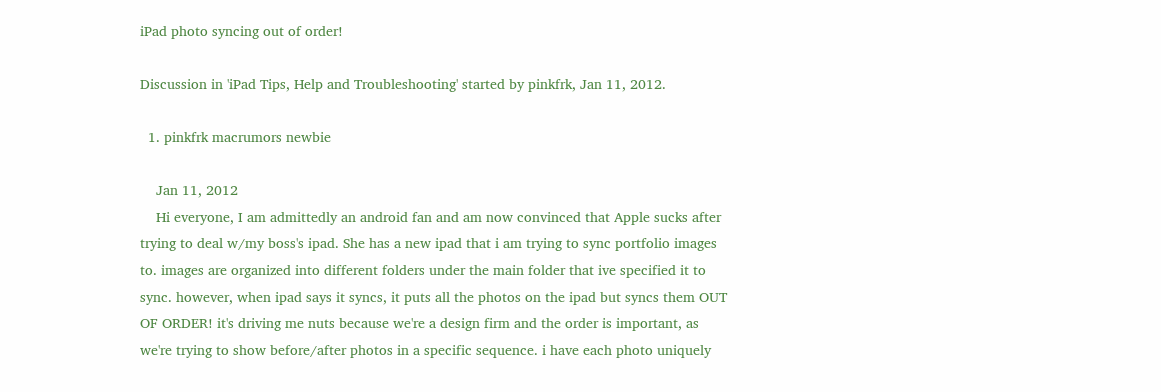iPad photo syncing out of order!

Discussion in 'iPad Tips, Help and Troubleshooting' started by pinkfrk, Jan 11, 2012.

  1. pinkfrk macrumors newbie

    Jan 11, 2012
    Hi everyone, I am admittedly an android fan and am now convinced that Apple sucks after trying to deal w/my boss's ipad. She has a new ipad that i am trying to sync portfolio images to. images are organized into different folders under the main folder that ive specified it to sync. however, when ipad says it syncs, it puts all the photos on the ipad but syncs them OUT OF ORDER! it's driving me nuts because we're a design firm and the order is important, as we're trying to show before/after photos in a specific sequence. i have each photo uniquely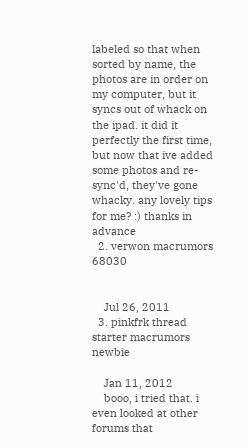labeled so that when sorted by name, the photos are in order on my computer, but it syncs out of whack on the ipad. it did it perfectly the first time, but now that ive added some photos and re-sync'd, they've gone whacky. any lovely tips for me? :) thanks in advance
  2. verwon macrumors 68030


    Jul 26, 2011
  3. pinkfrk thread starter macrumors newbie

    Jan 11, 2012
    booo, i tried that. i even looked at other forums that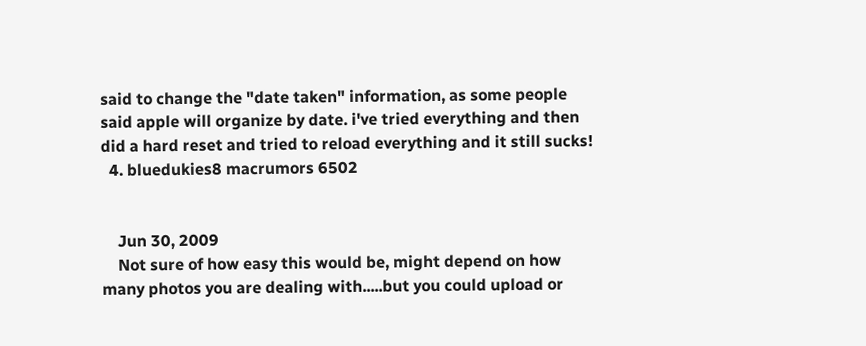said to change the "date taken" information, as some people said apple will organize by date. i've tried everything and then did a hard reset and tried to reload everything and it still sucks!
  4. bluedukies8 macrumors 6502


    Jun 30, 2009
    Not sure of how easy this would be, might depend on how many photos you are dealing with.....but you could upload or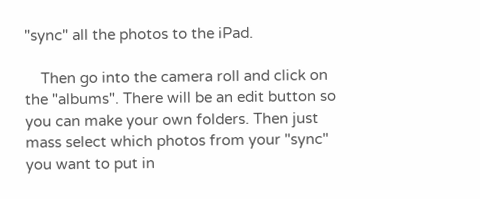"sync" all the photos to the iPad.

    Then go into the camera roll and click on the "albums". There will be an edit button so you can make your own folders. Then just mass select which photos from your "sync" you want to put in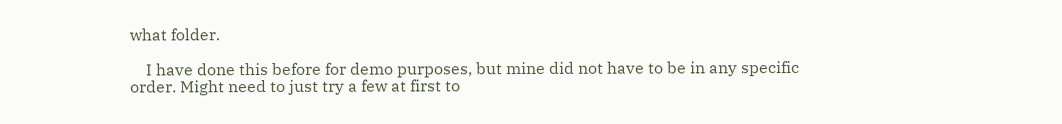what folder.

    I have done this before for demo purposes, but mine did not have to be in any specific order. Might need to just try a few at first to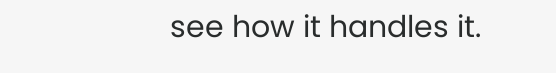see how it handles it.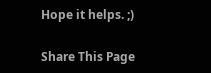Hope it helps. ;)

Share This Page